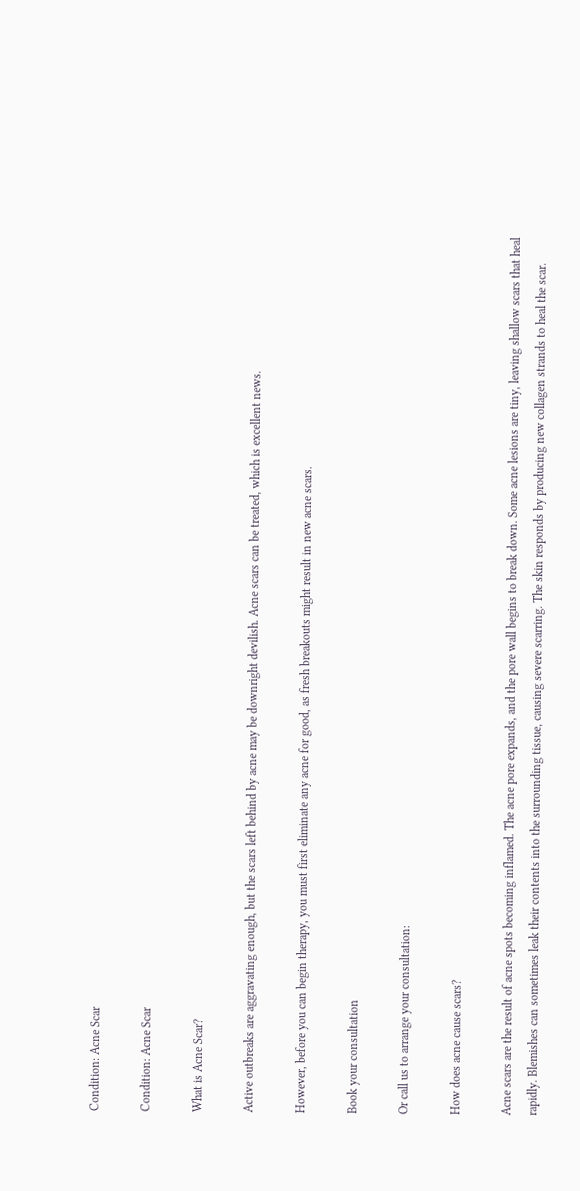Condition: Acne Scar

Condition: Acne Scar

What is Acne Scar?

Active outbreaks are aggravating enough, but the scars left behind by acne may be downright devilish. Acne scars can be treated, which is excellent news.

However, before you can begin therapy, you must first eliminate any acne for good, as fresh breakouts might result in new acne scars.

Book your consultation

Or call us to arrange your consultation:

How does acne cause scars?

Acne scars are the result of acne spots becoming inflamed. The acne pore expands, and the pore wall begins to break down. Some acne lesions are tiny, leaving shallow scars that heal rapidly. Blemishes can sometimes leak their contents into the surrounding tissue, causing severe scarring. The skin responds by producing new collagen strands to heal the scar.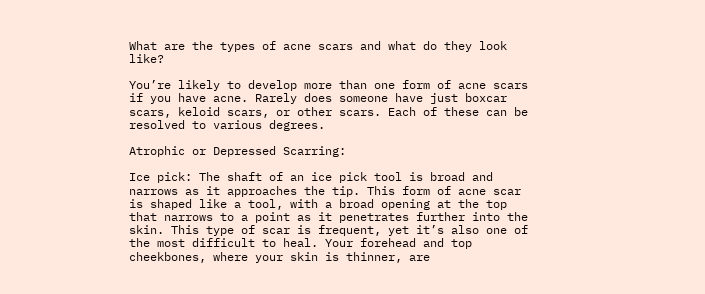What are the types of acne scars and what do they look like?

You’re likely to develop more than one form of acne scars if you have acne. Rarely does someone have just boxcar scars, keloid scars, or other scars. Each of these can be resolved to various degrees.

Atrophic or Depressed Scarring:

Ice pick: The shaft of an ice pick tool is broad and narrows as it approaches the tip. This form of acne scar is shaped like a tool, with a broad opening at the top that narrows to a point as it penetrates further into the skin. This type of scar is frequent, yet it’s also one of the most difficult to heal. Your forehead and top cheekbones, where your skin is thinner, are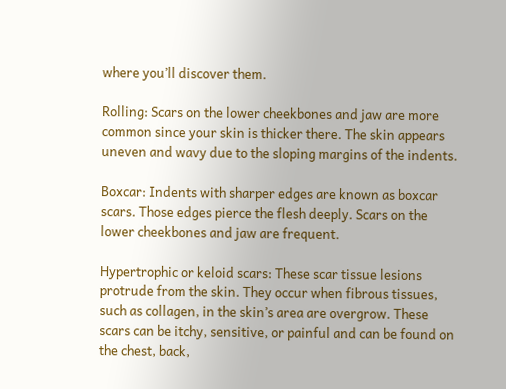where you’ll discover them.

Rolling: Scars on the lower cheekbones and jaw are more common since your skin is thicker there. The skin appears uneven and wavy due to the sloping margins of the indents.

Boxcar: Indents with sharper edges are known as boxcar scars. Those edges pierce the flesh deeply. Scars on the lower cheekbones and jaw are frequent.

Hypertrophic or keloid scars: These scar tissue lesions protrude from the skin. They occur when fibrous tissues, such as collagen, in the skin’s area are overgrow. These scars can be itchy, sensitive, or painful and can be found on the chest, back,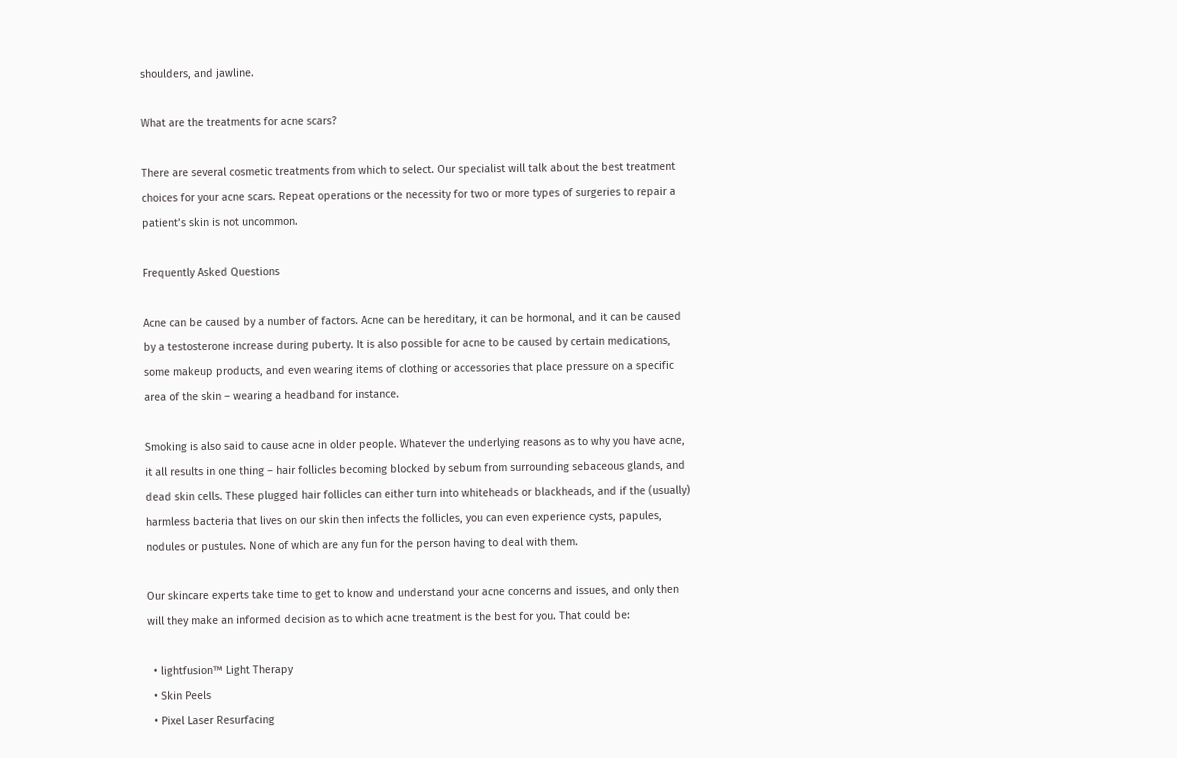shoulders, and jawline.

What are the treatments for acne scars?

There are several cosmetic treatments from which to select. Our specialist will talk about the best treatment choices for your acne scars. Repeat operations or the necessity for two or more types of surgeries to repair a patient’s skin is not uncommon.

Frequently Asked Questions

Acne can be caused by a number of factors. Acne can be hereditary, it can be hormonal, and it can be caused by a testosterone increase during puberty. It is also possible for acne to be caused by certain medications, some makeup products, and even wearing items of clothing or accessories that place pressure on a specific area of the skin – wearing a headband for instance.

Smoking is also said to cause acne in older people. Whatever the underlying reasons as to why you have acne, it all results in one thing – hair follicles becoming blocked by sebum from surrounding sebaceous glands, and dead skin cells. These plugged hair follicles can either turn into whiteheads or blackheads, and if the (usually) harmless bacteria that lives on our skin then infects the follicles, you can even experience cysts, papules, nodules or pustules. None of which are any fun for the person having to deal with them.

Our skincare experts take time to get to know and understand your acne concerns and issues, and only then will they make an informed decision as to which acne treatment is the best for you. That could be:

  • lightfusion™ Light Therapy
  • Skin Peels
  • Pixel Laser Resurfacing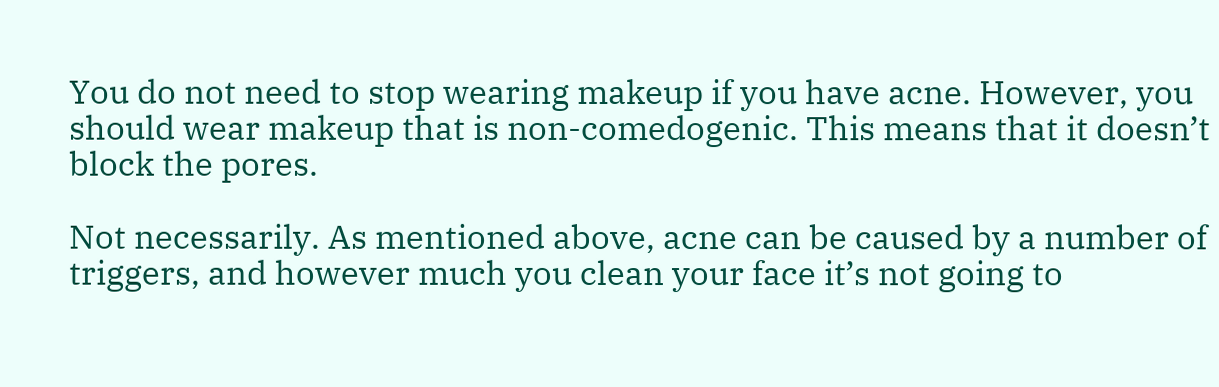You do not need to stop wearing makeup if you have acne. However, you should wear makeup that is non-comedogenic. This means that it doesn’t block the pores.

Not necessarily. As mentioned above, acne can be caused by a number of triggers, and however much you clean your face it’s not going to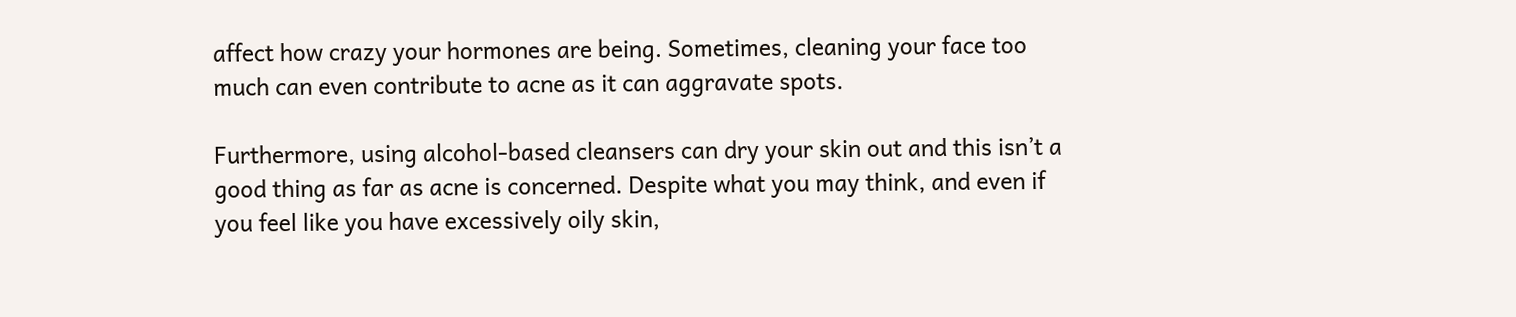affect how crazy your hormones are being. Sometimes, cleaning your face too much can even contribute to acne as it can aggravate spots.

Furthermore, using alcohol-based cleansers can dry your skin out and this isn’t a good thing as far as acne is concerned. Despite what you may think, and even if you feel like you have excessively oily skin,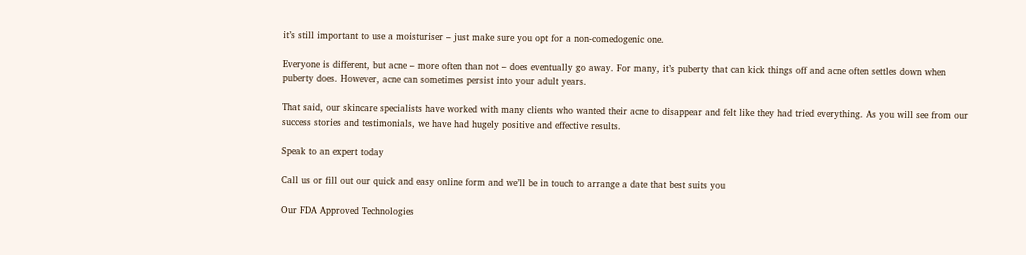it’s still important to use a moisturiser – just make sure you opt for a non-comedogenic one.

Everyone is different, but acne – more often than not – does eventually go away. For many, it’s puberty that can kick things off and acne often settles down when puberty does. However, acne can sometimes persist into your adult years.

That said, our skincare specialists have worked with many clients who wanted their acne to disappear and felt like they had tried everything. As you will see from our success stories and testimonials, we have had hugely positive and effective results.

Speak to an expert today

Call us or fill out our quick and easy online form and we’ll be in touch to arrange a date that best suits you

Our FDA Approved Technologies